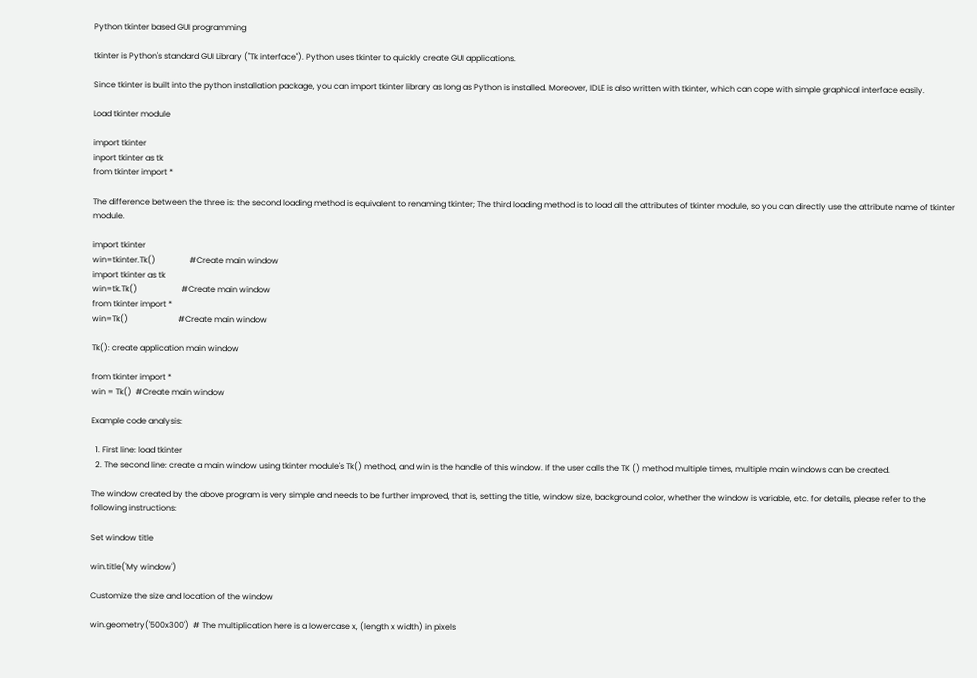Python tkinter based GUI programming

tkinter is Python's standard GUI Library ("Tk interface"). Python uses tkinter to quickly create GUI applications.

Since tkinter is built into the python installation package, you can import tkinter library as long as Python is installed. Moreover, IDLE is also written with tkinter, which can cope with simple graphical interface easily.

Load tkinter module

import tkinter
inport tkinter as tk
from tkinter import *

The difference between the three is: the second loading method is equivalent to renaming tkinter; The third loading method is to load all the attributes of tkinter module, so you can directly use the attribute name of tkinter module.

import tkinter
win=tkinter.Tk()                 #Create main window
import tkinter as tk
win=tk.Tk()                      #Create main window
from tkinter import *
win=Tk()                         #Create main window

Tk(): create application main window

from tkinter import *
win = Tk()  #Create main window

Example code analysis:

  1. First line: load tkinter
  2. The second line: create a main window using tkinter module's Tk() method, and win is the handle of this window. If the user calls the TK () method multiple times, multiple main windows can be created.

The window created by the above program is very simple and needs to be further improved, that is, setting the title, window size, background color, whether the window is variable, etc. for details, please refer to the following instructions:

Set window title

win.title('My window')

Customize the size and location of the window

win.geometry('500x300')  # The multiplication here is a lowercase x, (length x width) in pixels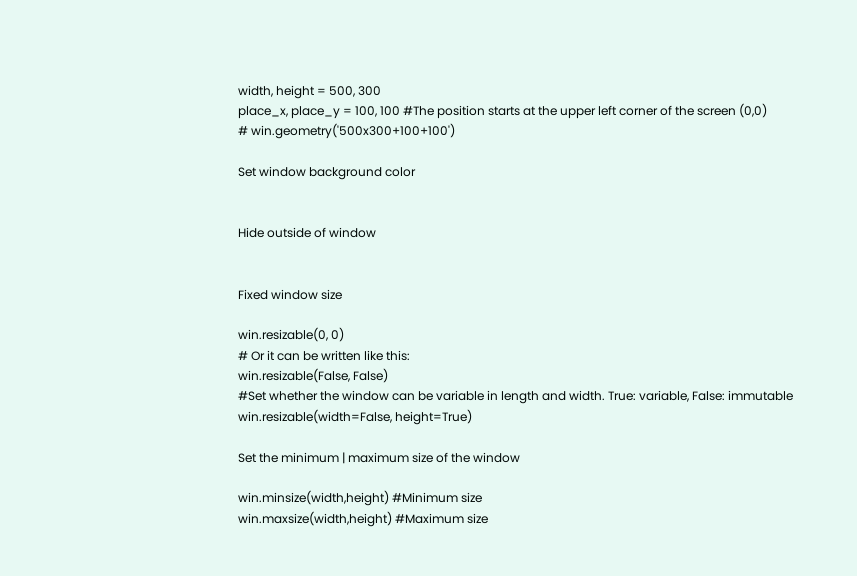width, height = 500, 300
place_x, place_y = 100, 100 #The position starts at the upper left corner of the screen (0,0)
# win.geometry('500x300+100+100')

Set window background color


Hide outside of window


Fixed window size

win.resizable(0, 0)
# Or it can be written like this:
win.resizable(False, False)
#Set whether the window can be variable in length and width. True: variable, False: immutable
win.resizable(width=False, height=True)

Set the minimum | maximum size of the window

win.minsize(width,height) #Minimum size
win.maxsize(width,height) #Maximum size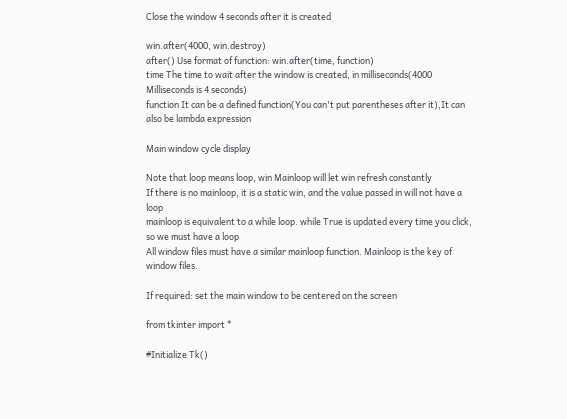Close the window 4 seconds after it is created

win.after(4000, win.destroy)
after() Use format of function: win.after(time, function)
time The time to wait after the window is created, in milliseconds(4000 Milliseconds is 4 seconds)
function It can be a defined function(You can't put parentheses after it),It can also be lambda expression

Main window cycle display

Note that loop means loop, win Mainloop will let win refresh constantly
If there is no mainloop, it is a static win, and the value passed in will not have a loop
mainloop is equivalent to a while loop. while True is updated every time you click, so we must have a loop
All window files must have a similar mainloop function. Mainloop is the key of window files.

If required: set the main window to be centered on the screen

from tkinter import *

#Initialize Tk()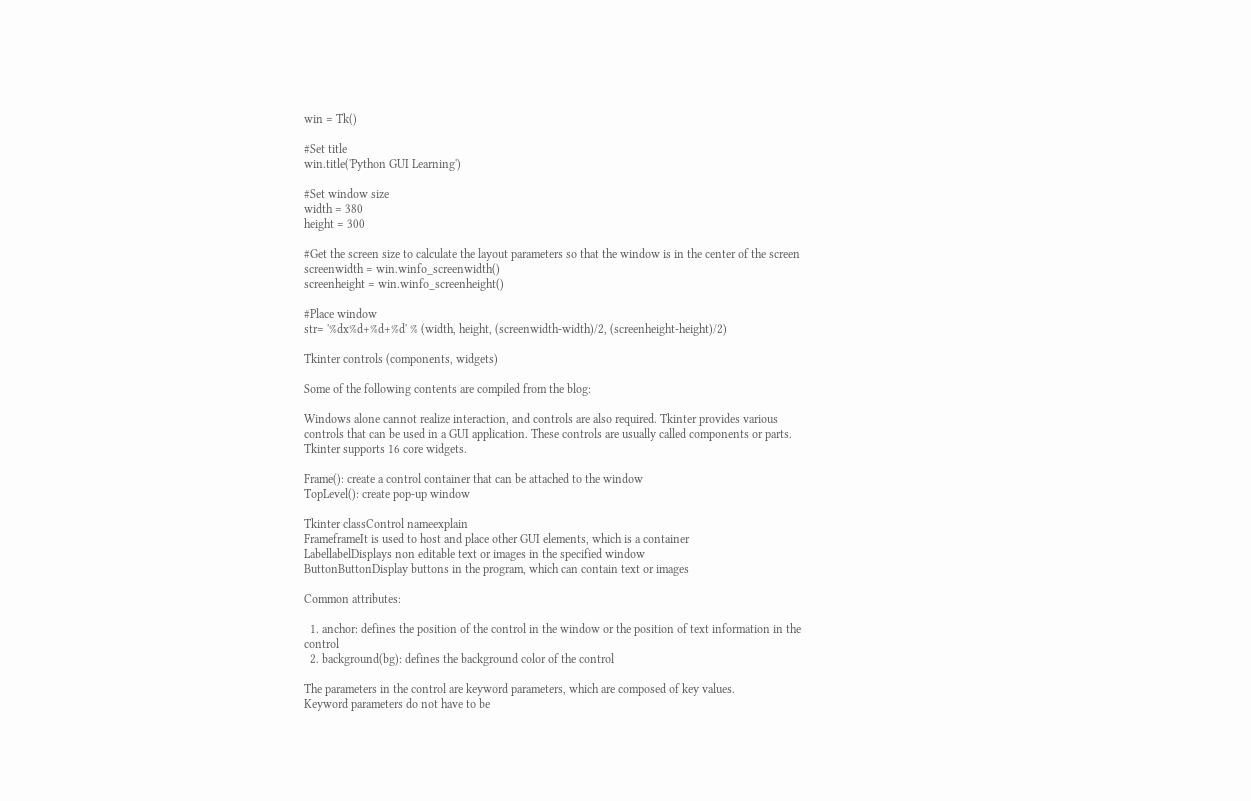win = Tk()

#Set title
win.title('Python GUI Learning')

#Set window size
width = 380
height = 300

#Get the screen size to calculate the layout parameters so that the window is in the center of the screen
screenwidth = win.winfo_screenwidth()
screenheight = win.winfo_screenheight()

#Place window
str= '%dx%d+%d+%d' % (width, height, (screenwidth-width)/2, (screenheight-height)/2)

Tkinter controls (components, widgets)

Some of the following contents are compiled from the blog:

Windows alone cannot realize interaction, and controls are also required. Tkinter provides various controls that can be used in a GUI application. These controls are usually called components or parts. Tkinter supports 16 core widgets.

Frame(): create a control container that can be attached to the window
TopLevel(): create pop-up window

Tkinter classControl nameexplain
FrameframeIt is used to host and place other GUI elements, which is a container
LabellabelDisplays non editable text or images in the specified window
ButtonButtonDisplay buttons in the program, which can contain text or images

Common attributes:

  1. anchor: defines the position of the control in the window or the position of text information in the control
  2. background(bg): defines the background color of the control

The parameters in the control are keyword parameters, which are composed of key values.
Keyword parameters do not have to be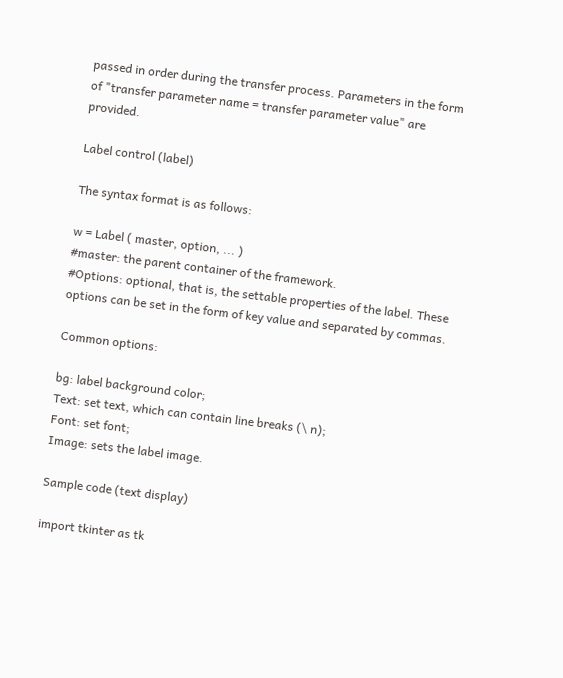passed in order during the transfer process. Parameters in the form of "transfer parameter name = transfer parameter value" are provided.

Label control (label)

The syntax format is as follows:

w = Label ( master, option, ... )
#master: the parent container of the framework.
#Options: optional, that is, the settable properties of the label. These options can be set in the form of key value and separated by commas.

Common options:

bg: label background color;
Text: set text, which can contain line breaks (\ n);
Font: set font;
Image: sets the label image.

Sample code (text display)

import tkinter as tk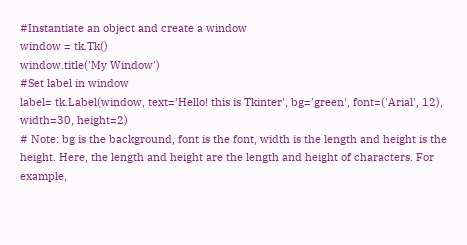#Instantiate an object and create a window
window = tk.Tk()
window.title('My Window')
#Set label in window
label= tk.Label(window, text='Hello! this is Tkinter', bg='green', font=('Arial', 12), width=30, height=2)
# Note: bg is the background, font is the font, width is the length and height is the height. Here, the length and height are the length and height of characters. For example,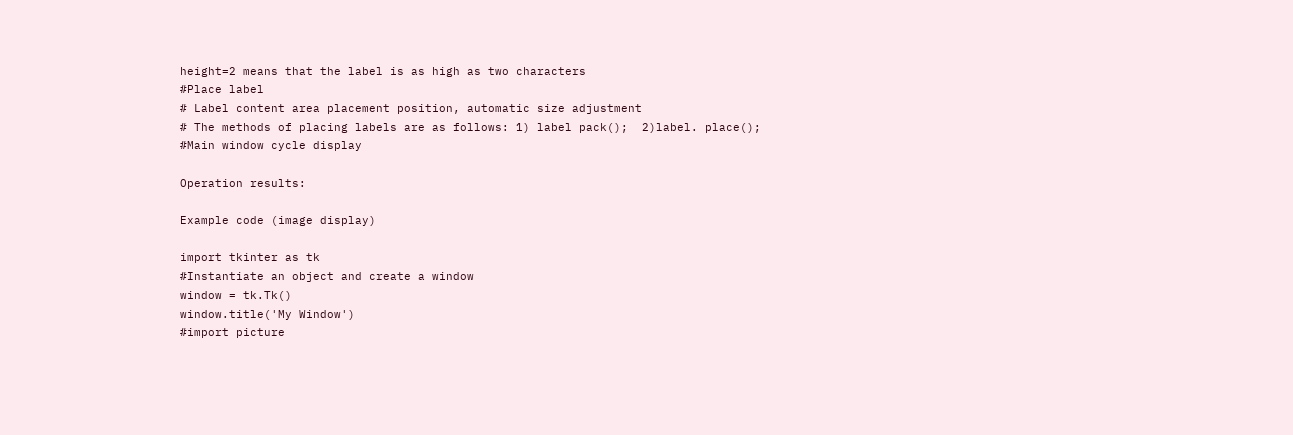height=2 means that the label is as high as two characters
#Place label
# Label content area placement position, automatic size adjustment
# The methods of placing labels are as follows: 1) label pack();  2)label. place();
#Main window cycle display

Operation results:

Example code (image display)

import tkinter as tk
#Instantiate an object and create a window
window = tk.Tk()
window.title('My Window')
#import picture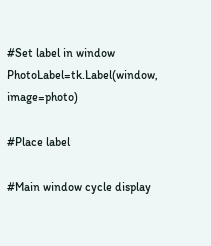#Set label in window
PhotoLabel=tk.Label(window, image=photo)

#Place label

#Main window cycle display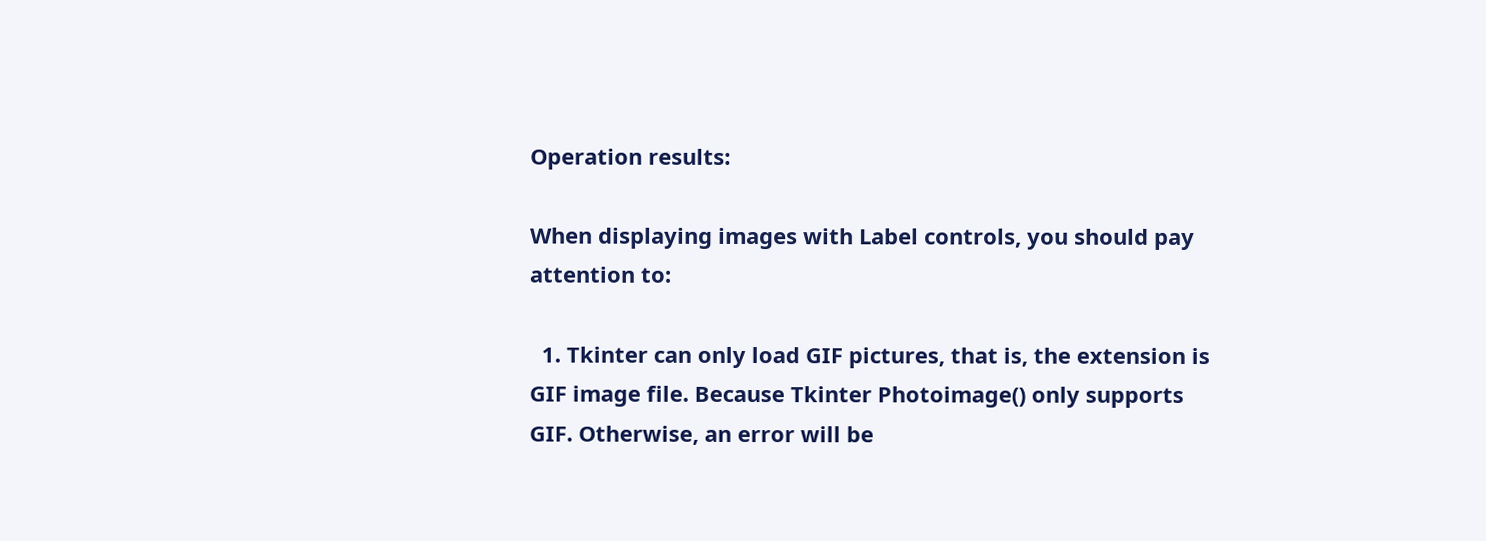Operation results:

When displaying images with Label controls, you should pay attention to:

  1. Tkinter can only load GIF pictures, that is, the extension is GIF image file. Because Tkinter Photoimage() only supports GIF. Otherwise, an error will be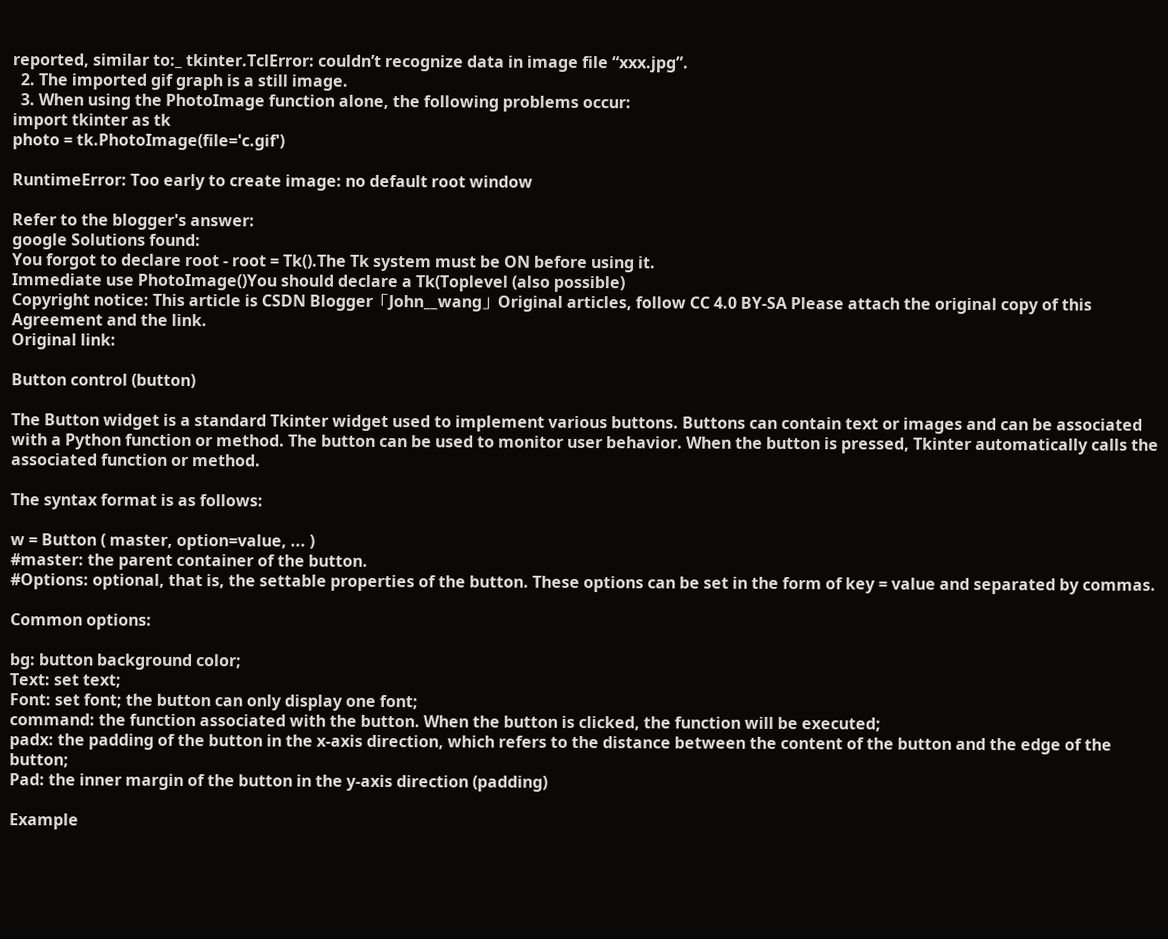reported, similar to:_ tkinter.TclError: couldn’t recognize data in image file “xxx.jpg”.
  2. The imported gif graph is a still image.
  3. When using the PhotoImage function alone, the following problems occur:
import tkinter as tk
photo = tk.PhotoImage(file='c.gif')

RuntimeError: Too early to create image: no default root window

Refer to the blogger's answer:
google Solutions found:
You forgot to declare root - root = Tk().The Tk system must be ON before using it.
Immediate use PhotoImage()You should declare a Tk(Toplevel (also possible)
Copyright notice: This article is CSDN Blogger「John__wang」Original articles, follow CC 4.0 BY-SA Please attach the original copy of this Agreement and the link.
Original link:

Button control (button)

The Button widget is a standard Tkinter widget used to implement various buttons. Buttons can contain text or images and can be associated with a Python function or method. The button can be used to monitor user behavior. When the button is pressed, Tkinter automatically calls the associated function or method.

The syntax format is as follows:

w = Button ( master, option=value, ... )
#master: the parent container of the button.
#Options: optional, that is, the settable properties of the button. These options can be set in the form of key = value and separated by commas.

Common options:

bg: button background color;
Text: set text;
Font: set font; the button can only display one font;
command: the function associated with the button. When the button is clicked, the function will be executed;
padx: the padding of the button in the x-axis direction, which refers to the distance between the content of the button and the edge of the button;
Pad: the inner margin of the button in the y-axis direction (padding)

Example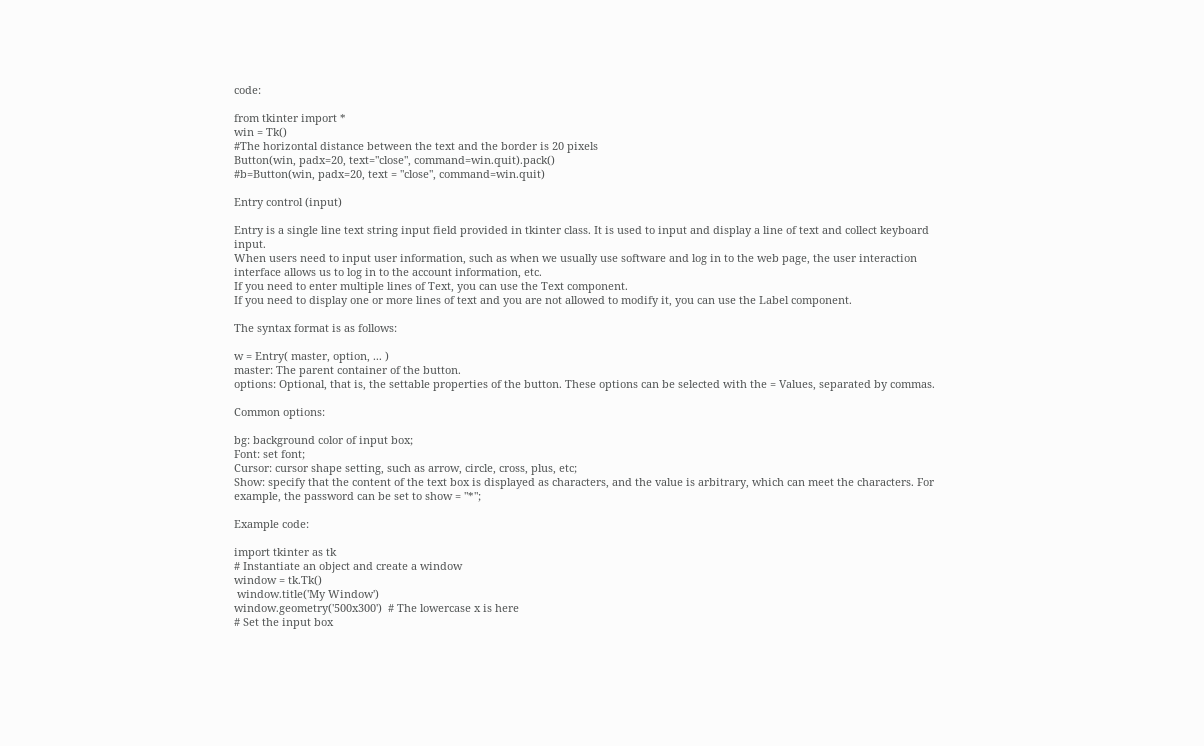code:

from tkinter import *
win = Tk()
#The horizontal distance between the text and the border is 20 pixels
Button(win, padx=20, text="close", command=win.quit).pack()
#b=Button(win, padx=20, text = "close", command=win.quit)

Entry control (input)

Entry is a single line text string input field provided in tkinter class. It is used to input and display a line of text and collect keyboard input.
When users need to input user information, such as when we usually use software and log in to the web page, the user interaction interface allows us to log in to the account information, etc.
If you need to enter multiple lines of Text, you can use the Text component.
If you need to display one or more lines of text and you are not allowed to modify it, you can use the Label component.

The syntax format is as follows:

w = Entry( master, option, ... )
master: The parent container of the button.
options: Optional, that is, the settable properties of the button. These options can be selected with the = Values, separated by commas.

Common options:

bg: background color of input box;
Font: set font;
Cursor: cursor shape setting, such as arrow, circle, cross, plus, etc;
Show: specify that the content of the text box is displayed as characters, and the value is arbitrary, which can meet the characters. For example, the password can be set to show = "*";

Example code:

import tkinter as tk
# Instantiate an object and create a window
window = tk.Tk()
 window.title('My Window')
window.geometry('500x300')  # The lowercase x is here
# Set the input box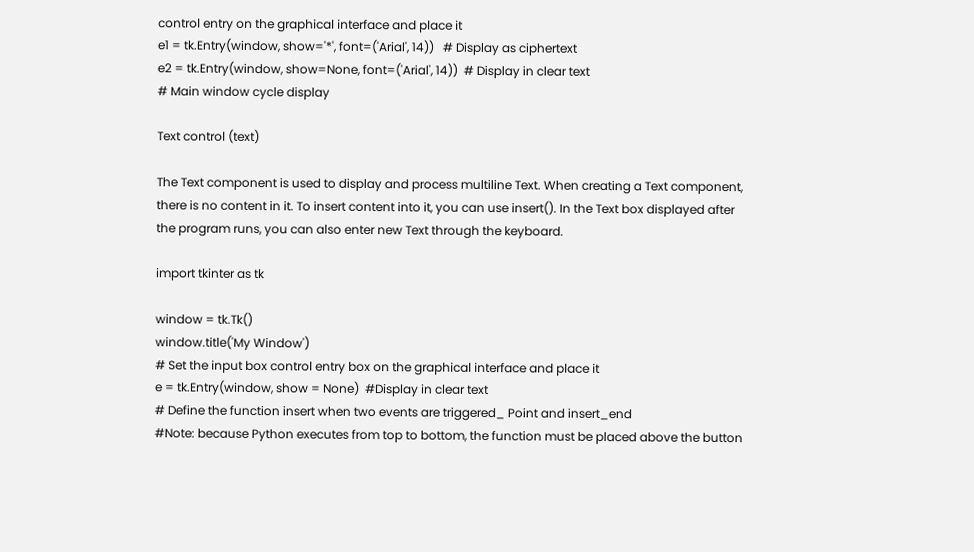control entry on the graphical interface and place it
e1 = tk.Entry(window, show='*', font=('Arial', 14))   # Display as ciphertext
e2 = tk.Entry(window, show=None, font=('Arial', 14))  # Display in clear text
# Main window cycle display

Text control (text)

The Text component is used to display and process multiline Text. When creating a Text component, there is no content in it. To insert content into it, you can use insert(). In the Text box displayed after the program runs, you can also enter new Text through the keyboard.

import tkinter as tk

window = tk.Tk()
window.title('My Window')
# Set the input box control entry box on the graphical interface and place it
e = tk.Entry(window, show = None)  #Display in clear text
# Define the function insert when two events are triggered_ Point and insert_end
#Note: because Python executes from top to bottom, the function must be placed above the button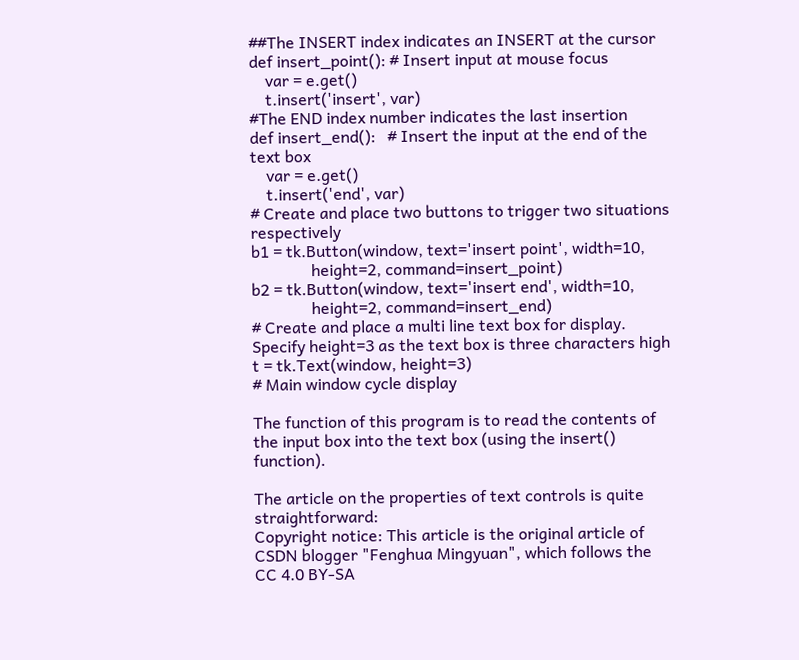##The INSERT index indicates an INSERT at the cursor
def insert_point(): # Insert input at mouse focus
    var = e.get()
    t.insert('insert', var)
#The END index number indicates the last insertion
def insert_end():   # Insert the input at the end of the text box
    var = e.get()
    t.insert('end', var)
# Create and place two buttons to trigger two situations respectively
b1 = tk.Button(window, text='insert point', width=10,
               height=2, command=insert_point)
b2 = tk.Button(window, text='insert end', width=10,
               height=2, command=insert_end)
# Create and place a multi line text box for display. Specify height=3 as the text box is three characters high
t = tk.Text(window, height=3)
# Main window cycle display

The function of this program is to read the contents of the input box into the text box (using the insert() function).

The article on the properties of text controls is quite straightforward:
Copyright notice: This article is the original article of CSDN blogger "Fenghua Mingyuan", which follows the CC 4.0 BY-SA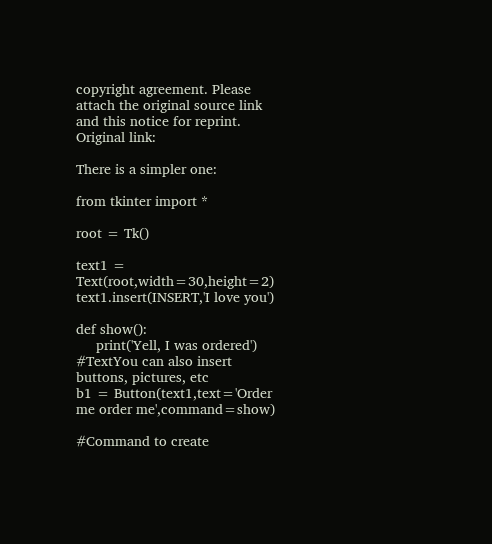copyright agreement. Please attach the original source link and this notice for reprint.
Original link:

There is a simpler one:

from tkinter import *

root = Tk()

text1 = Text(root,width=30,height=2)
text1.insert(INSERT,'I love you')

def show():
     print('Yell, I was ordered')
#TextYou can also insert buttons, pictures, etc
b1 = Button(text1,text='Order me order me',command=show)

#Command to create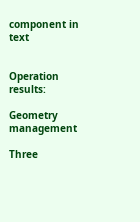component in text


Operation results:

Geometry management

Three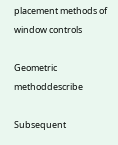placement methods of window controls

Geometric methoddescribe

Subsequent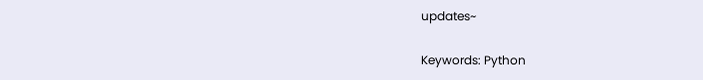updates~

Keywords: Python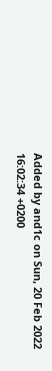Added by and1c on Sun, 20 Feb 2022 16:02:34 +0200